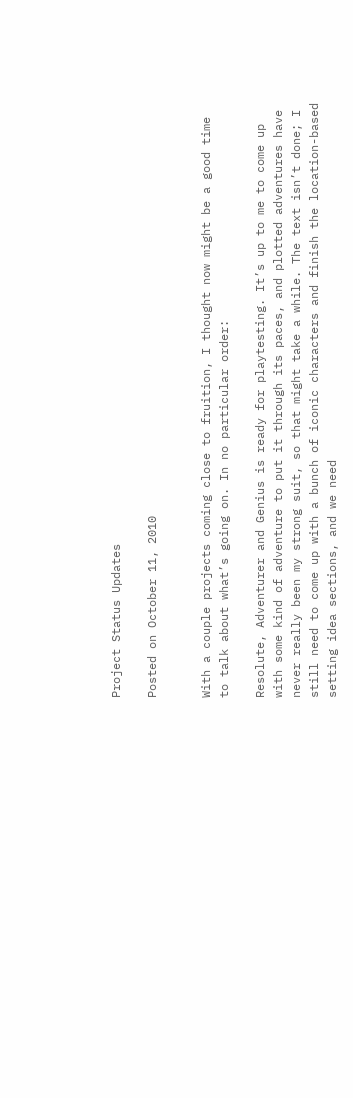Project Status Updates

Posted on October 11, 2010


With a couple projects coming close to fruition, I thought now might be a good time to talk about what’s going on. In no particular order:

Resolute, Adventurer and Genius is ready for playtesting. It’s up to me to come up with some kind of adventure to put it through its paces, and plotted adventures have never really been my strong suit, so that might take a while. The text isn’t done; I still need to come up with a bunch of iconic characters and finish the location-based setting idea sections, and we need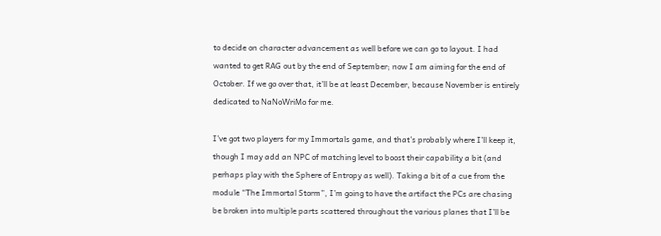to decide on character advancement as well before we can go to layout. I had wanted to get RAG out by the end of September; now I am aiming for the end of October. If we go over that, it’ll be at least December, because November is entirely dedicated to NaNoWriMo for me.

I’ve got two players for my Immortals game, and that’s probably where I’ll keep it, though I may add an NPC of matching level to boost their capability a bit (and perhaps play with the Sphere of Entropy as well). Taking a bit of a cue from the module “The Immortal Storm”, I’m going to have the artifact the PCs are chasing be broken into multiple parts scattered throughout the various planes that I’ll be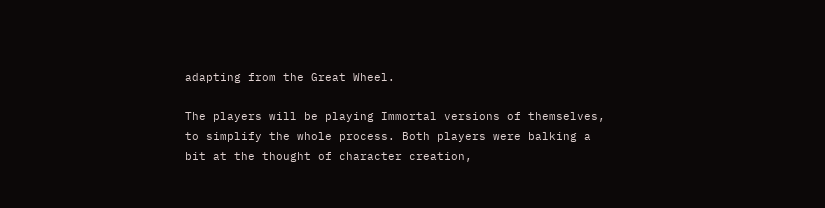adapting from the Great Wheel.

The players will be playing Immortal versions of themselves, to simplify the whole process. Both players were balking a bit at the thought of character creation,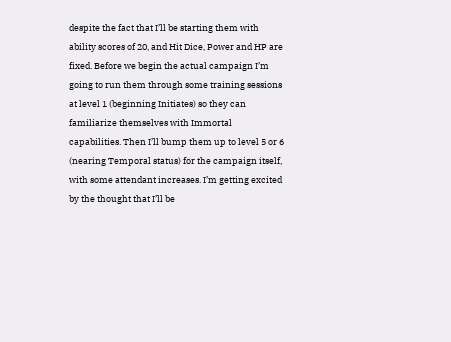despite the fact that I’ll be starting them with ability scores of 20, and Hit Dice, Power and HP are fixed. Before we begin the actual campaign I’m going to run them through some training sessions at level 1 (beginning Initiates) so they can familiarize themselves with Immortal capabilities. Then I’ll bump them up to level 5 or 6 (nearing Temporal status) for the campaign itself, with some attendant increases. I’m getting excited by the thought that I’ll be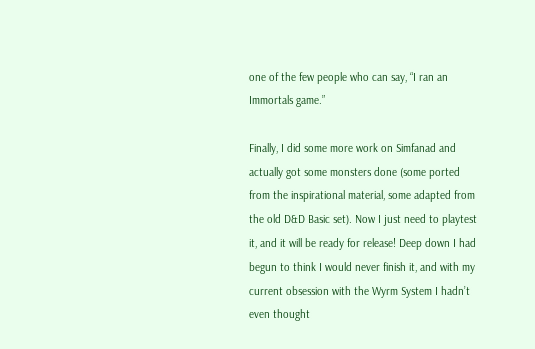one of the few people who can say, “I ran an Immortals game.”

Finally, I did some more work on Simfanad and actually got some monsters done (some ported from the inspirational material, some adapted from the old D&D Basic set). Now I just need to playtest it, and it will be ready for release! Deep down I had begun to think I would never finish it, and with my current obsession with the Wyrm System I hadn’t even thought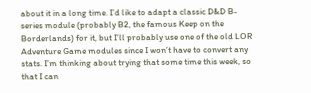about it in a long time. I’d like to adapt a classic D&D B-series module (probably B2, the famous Keep on the Borderlands) for it, but I’ll probably use one of the old LOR Adventure Game modules since I won’t have to convert any stats. I’m thinking about trying that some time this week, so that I can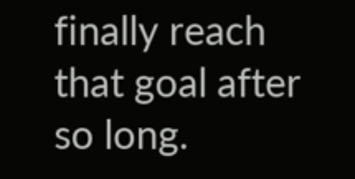finally reach that goal after so long.